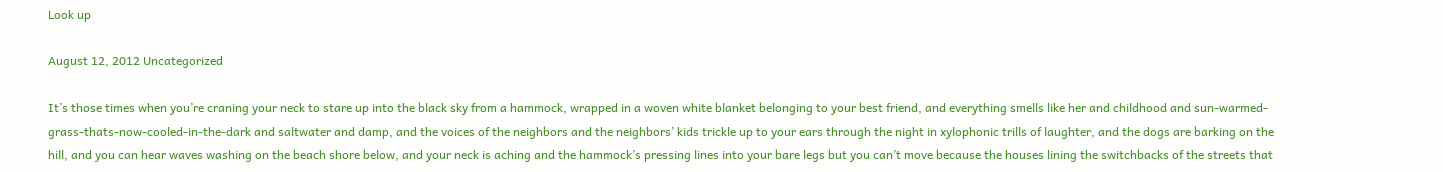Look up

August 12, 2012 Uncategorized

It’s those times when you’re craning your neck to stare up into the black sky from a hammock, wrapped in a woven white blanket belonging to your best friend, and everything smells like her and childhood and sun-warmed-grass-thats-now-cooled-in-the-dark and saltwater and damp, and the voices of the neighbors and the neighbors’ kids trickle up to your ears through the night in xylophonic trills of laughter, and the dogs are barking on the hill, and you can hear waves washing on the beach shore below, and your neck is aching and the hammock’s pressing lines into your bare legs but you can’t move because the houses lining the switchbacks of the streets that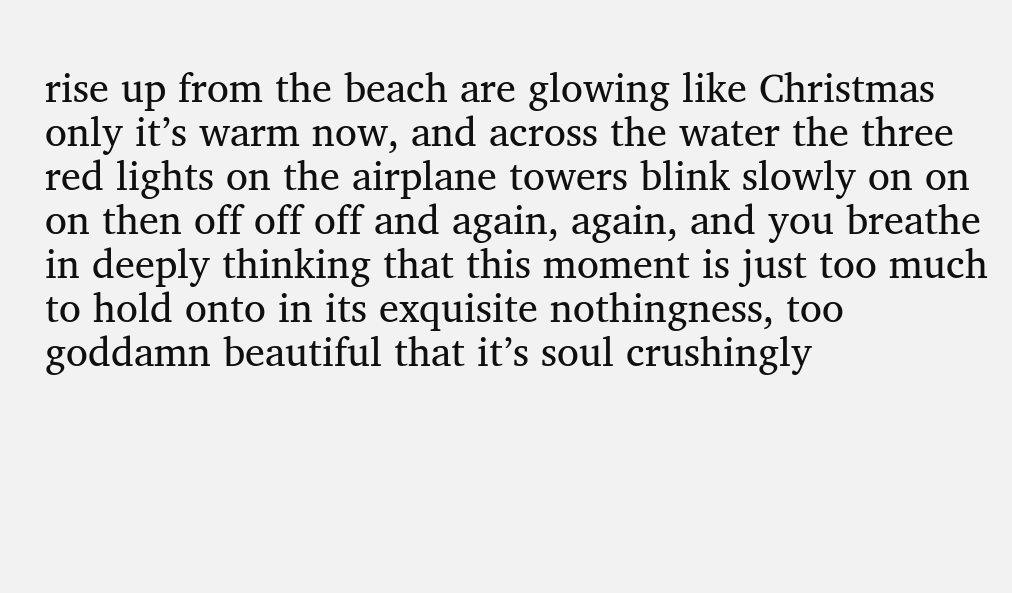rise up from the beach are glowing like Christmas only it’s warm now, and across the water the three red lights on the airplane towers blink slowly on on on then off off off and again, again, and you breathe in deeply thinking that this moment is just too much to hold onto in its exquisite nothingness, too goddamn beautiful that it’s soul crushingly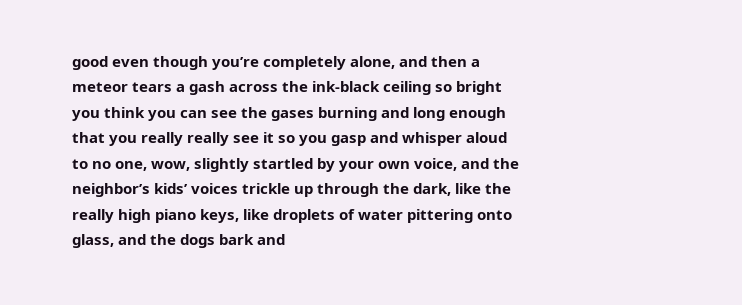good even though you’re completely alone, and then a meteor tears a gash across the ink-black ceiling so bright you think you can see the gases burning and long enough that you really really see it so you gasp and whisper aloud to no one, wow, slightly startled by your own voice, and the neighbor’s kids’ voices trickle up through the dark, like the really high piano keys, like droplets of water pittering onto glass, and the dogs bark and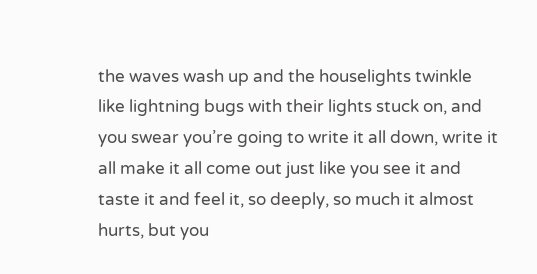the waves wash up and the houselights twinkle like lightning bugs with their lights stuck on, and you swear you’re going to write it all down, write it all make it all come out just like you see it and taste it and feel it, so deeply, so much it almost hurts, but you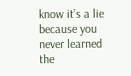know it’s a lie because you never learned the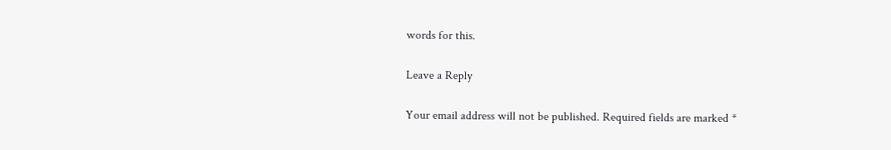words for this.

Leave a Reply

Your email address will not be published. Required fields are marked *